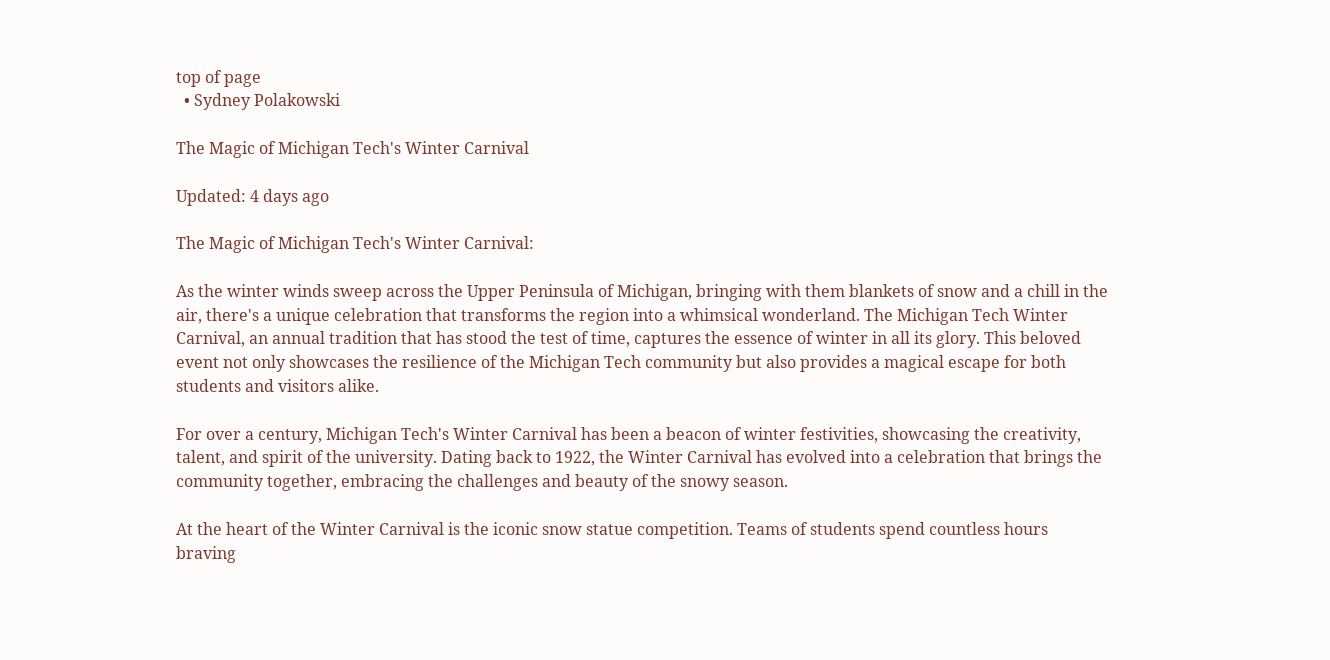top of page
  • Sydney Polakowski

The Magic of Michigan Tech's Winter Carnival

Updated: 4 days ago

The Magic of Michigan Tech's Winter Carnival:

As the winter winds sweep across the Upper Peninsula of Michigan, bringing with them blankets of snow and a chill in the air, there's a unique celebration that transforms the region into a whimsical wonderland. The Michigan Tech Winter Carnival, an annual tradition that has stood the test of time, captures the essence of winter in all its glory. This beloved event not only showcases the resilience of the Michigan Tech community but also provides a magical escape for both students and visitors alike.

For over a century, Michigan Tech's Winter Carnival has been a beacon of winter festivities, showcasing the creativity, talent, and spirit of the university. Dating back to 1922, the Winter Carnival has evolved into a celebration that brings the community together, embracing the challenges and beauty of the snowy season.

At the heart of the Winter Carnival is the iconic snow statue competition. Teams of students spend countless hours braving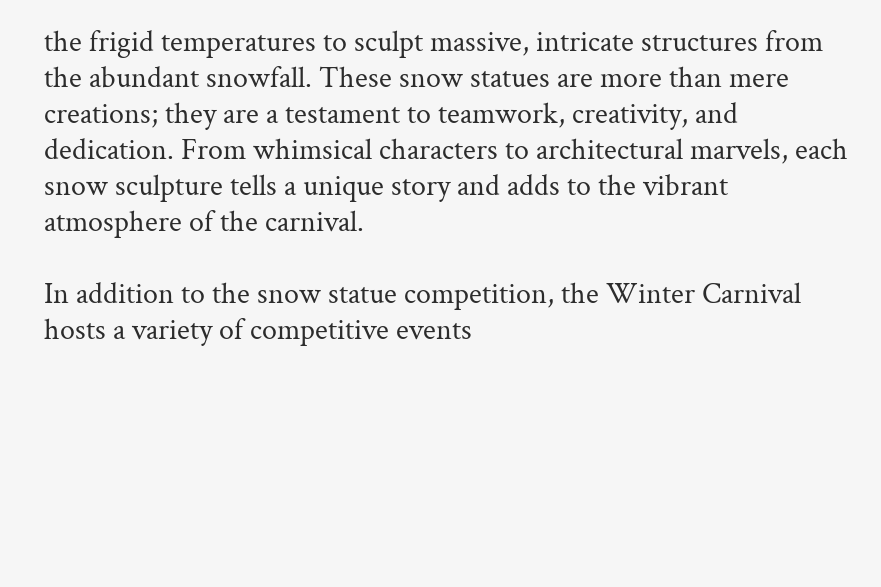the frigid temperatures to sculpt massive, intricate structures from the abundant snowfall. These snow statues are more than mere creations; they are a testament to teamwork, creativity, and dedication. From whimsical characters to architectural marvels, each snow sculpture tells a unique story and adds to the vibrant atmosphere of the carnival.

In addition to the snow statue competition, the Winter Carnival hosts a variety of competitive events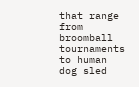that range from broomball tournaments to human dog sled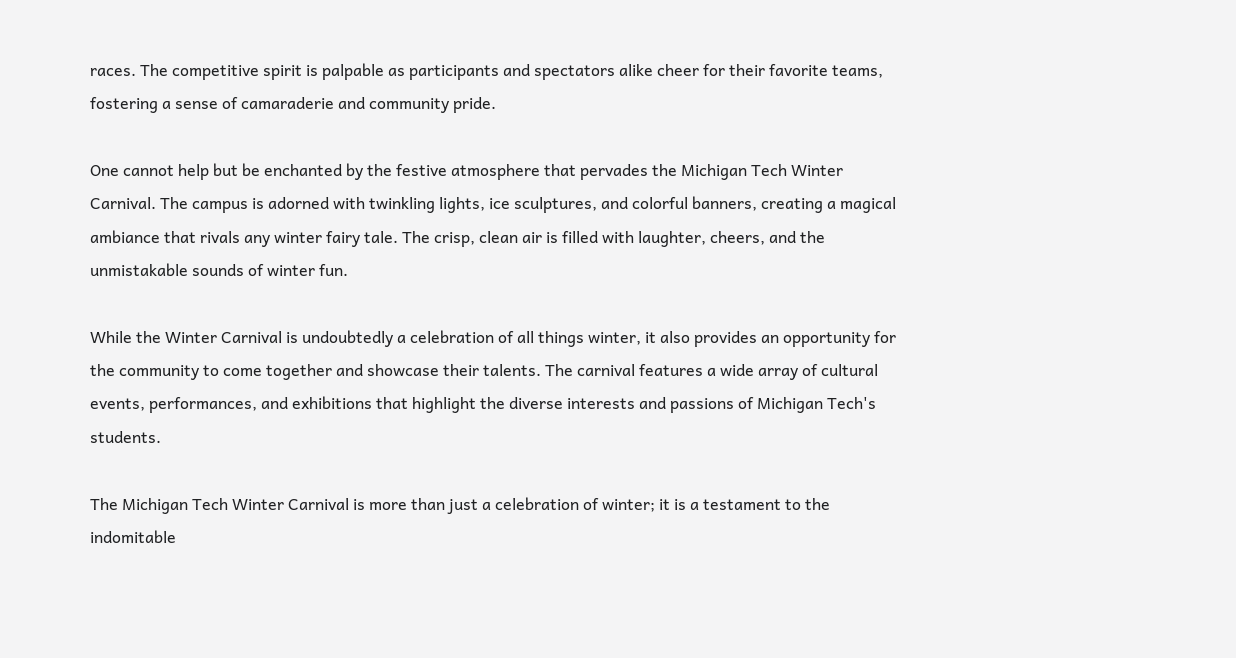races. The competitive spirit is palpable as participants and spectators alike cheer for their favorite teams, fostering a sense of camaraderie and community pride.

One cannot help but be enchanted by the festive atmosphere that pervades the Michigan Tech Winter Carnival. The campus is adorned with twinkling lights, ice sculptures, and colorful banners, creating a magical ambiance that rivals any winter fairy tale. The crisp, clean air is filled with laughter, cheers, and the unmistakable sounds of winter fun.

While the Winter Carnival is undoubtedly a celebration of all things winter, it also provides an opportunity for the community to come together and showcase their talents. The carnival features a wide array of cultural events, performances, and exhibitions that highlight the diverse interests and passions of Michigan Tech's students.

The Michigan Tech Winter Carnival is more than just a celebration of winter; it is a testament to the indomitable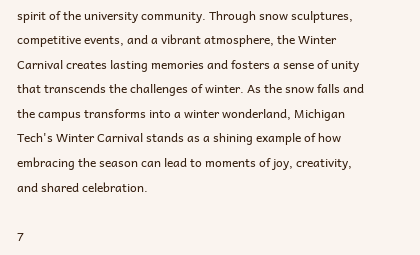spirit of the university community. Through snow sculptures, competitive events, and a vibrant atmosphere, the Winter Carnival creates lasting memories and fosters a sense of unity that transcends the challenges of winter. As the snow falls and the campus transforms into a winter wonderland, Michigan Tech's Winter Carnival stands as a shining example of how embracing the season can lead to moments of joy, creativity, and shared celebration.

7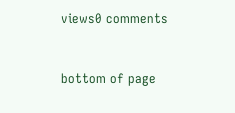views0 comments


bottom of page